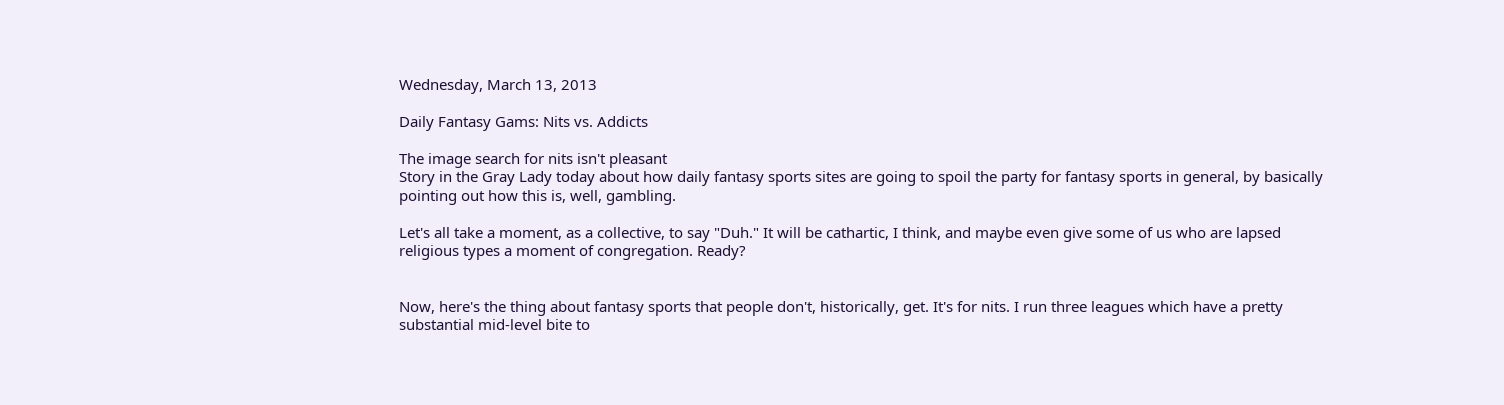Wednesday, March 13, 2013

Daily Fantasy Gams: Nits vs. Addicts

The image search for nits isn't pleasant
Story in the Gray Lady today about how daily fantasy sports sites are going to spoil the party for fantasy sports in general, by basically pointing out how this is, well, gambling.

Let's all take a moment, as a collective, to say "Duh." It will be cathartic, I think, and maybe even give some of us who are lapsed religious types a moment of congregation. Ready?


Now, here's the thing about fantasy sports that people don't, historically, get. It's for nits. I run three leagues which have a pretty substantial mid-level bite to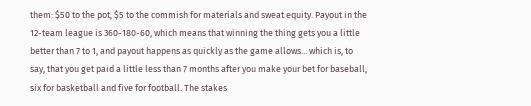them: $50 to the pot, $5 to the commish for materials and sweat equity. Payout in the 12-team league is 360-180-60, which means that winning the thing gets you a little better than 7 to 1, and payout happens as quickly as the game allows... which is, to say, that you get paid a little less than 7 months after you make your bet for baseball, six for basketball and five for football. The stakes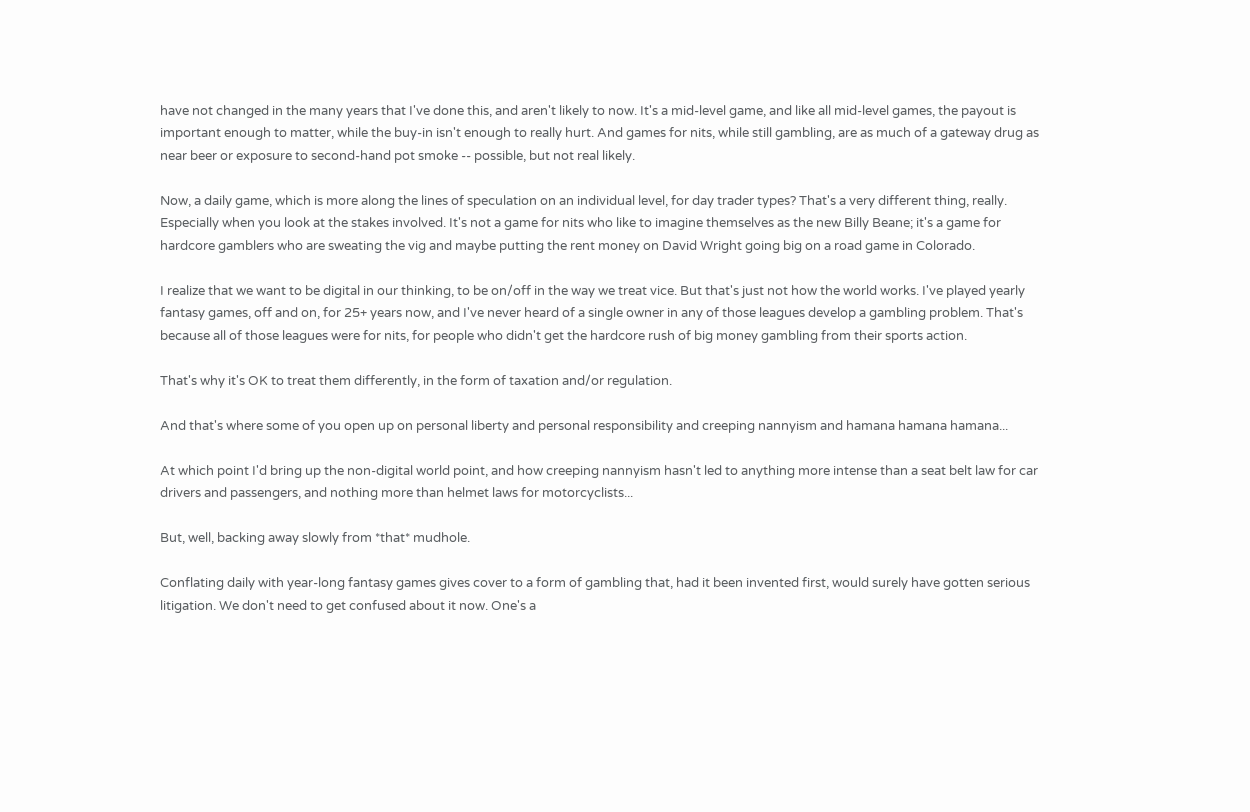have not changed in the many years that I've done this, and aren't likely to now. It's a mid-level game, and like all mid-level games, the payout is important enough to matter, while the buy-in isn't enough to really hurt. And games for nits, while still gambling, are as much of a gateway drug as near beer or exposure to second-hand pot smoke -- possible, but not real likely.

Now, a daily game, which is more along the lines of speculation on an individual level, for day trader types? That's a very different thing, really. Especially when you look at the stakes involved. It's not a game for nits who like to imagine themselves as the new Billy Beane; it's a game for hardcore gamblers who are sweating the vig and maybe putting the rent money on David Wright going big on a road game in Colorado.

I realize that we want to be digital in our thinking, to be on/off in the way we treat vice. But that's just not how the world works. I've played yearly fantasy games, off and on, for 25+ years now, and I've never heard of a single owner in any of those leagues develop a gambling problem. That's because all of those leagues were for nits, for people who didn't get the hardcore rush of big money gambling from their sports action.

That's why it's OK to treat them differently, in the form of taxation and/or regulation.

And that's where some of you open up on personal liberty and personal responsibility and creeping nannyism and hamana hamana hamana...

At which point I'd bring up the non-digital world point, and how creeping nannyism hasn't led to anything more intense than a seat belt law for car drivers and passengers, and nothing more than helmet laws for motorcyclists...

But, well, backing away slowly from *that* mudhole.

Conflating daily with year-long fantasy games gives cover to a form of gambling that, had it been invented first, would surely have gotten serious litigation. We don't need to get confused about it now. One's a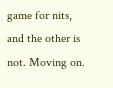game for nits, and the other is not. Moving on.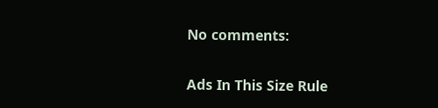No comments:

Ads In This Size Rule